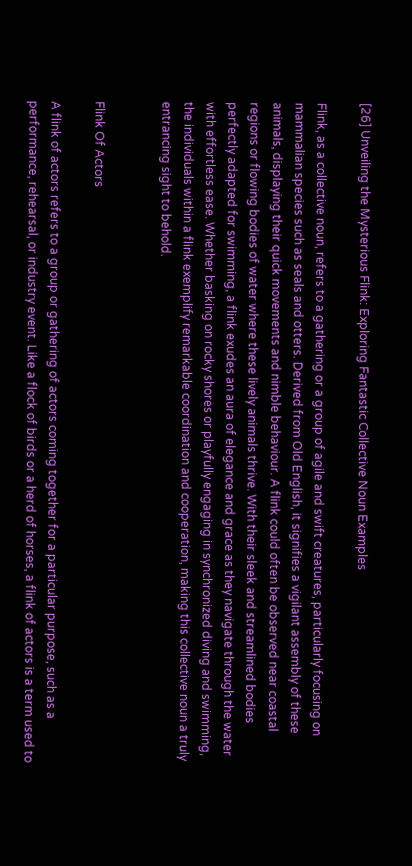[26] Unveiling the Mysterious Flink: Exploring Fantastic Collective Noun Examples

Flink, as a collective noun, refers to a gathering or a group of agile and swift creatures, particularly focusing on mammalian species such as seals and otters. Derived from Old English, it signifies a vigilant assembly of these animals, displaying their quick movements and nimble behaviour. A flink could often be observed near coastal regions or flowing bodies of water where these lively animals thrive. With their sleek and streamlined bodies perfectly adapted for swimming, a flink exudes an aura of elegance and grace as they navigate through the water with effortless ease. Whether basking on rocky shores or playfully engaging in synchronized diving and swimming, the individuals within a flink exemplify remarkable coordination and cooperation, making this collective noun a truly entrancing sight to behold.


Flink Of Actors

A flink of actors refers to a group or gathering of actors coming together for a particular purpose, such as a performance, rehearsal, or industry event. Like a flock of birds or a herd of horses, a flink of actors is a term used to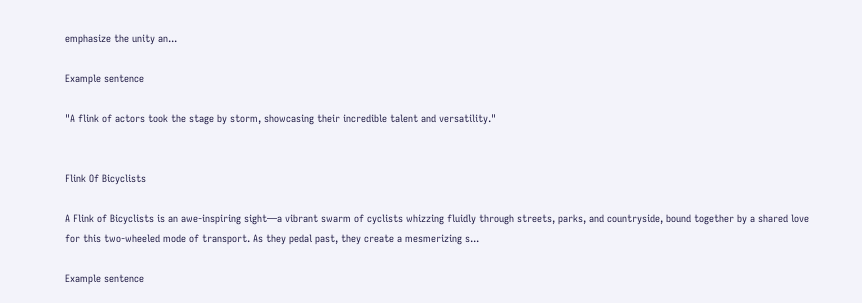emphasize the unity an...

Example sentence

"A flink of actors took the stage by storm, showcasing their incredible talent and versatility."


Flink Of Bicyclists

A Flink of Bicyclists is an awe-inspiring sight—a vibrant swarm of cyclists whizzing fluidly through streets, parks, and countryside, bound together by a shared love for this two-wheeled mode of transport. As they pedal past, they create a mesmerizing s...

Example sentence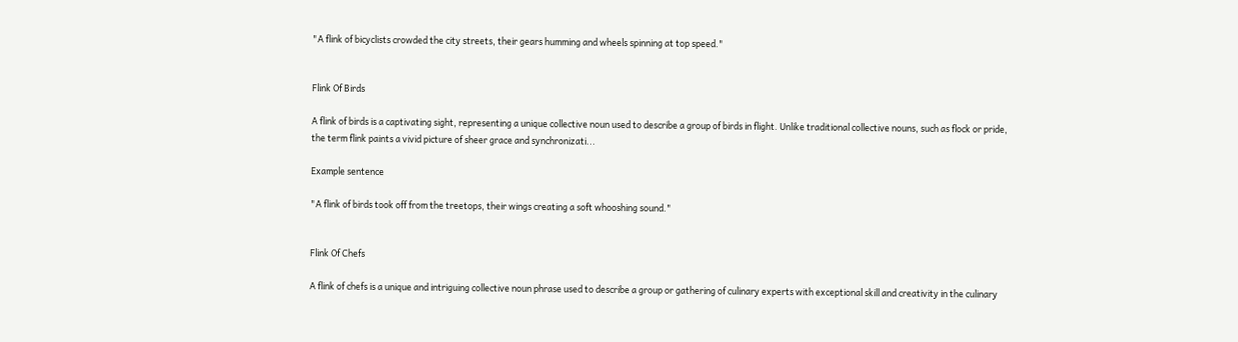"A flink of bicyclists crowded the city streets, their gears humming and wheels spinning at top speed."


Flink Of Birds

A flink of birds is a captivating sight, representing a unique collective noun used to describe a group of birds in flight. Unlike traditional collective nouns, such as flock or pride, the term flink paints a vivid picture of sheer grace and synchronizati...

Example sentence

"A flink of birds took off from the treetops, their wings creating a soft whooshing sound."


Flink Of Chefs

A flink of chefs is a unique and intriguing collective noun phrase used to describe a group or gathering of culinary experts with exceptional skill and creativity in the culinary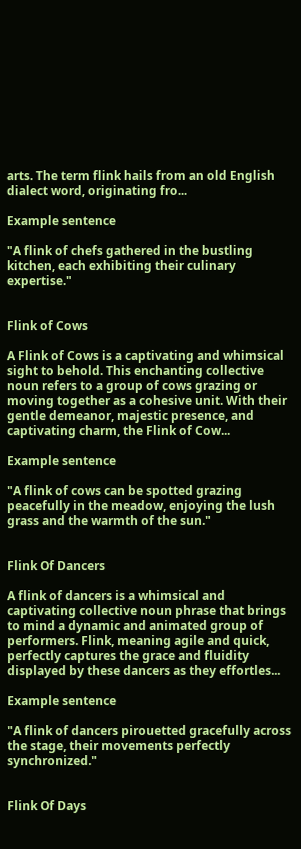arts. The term flink hails from an old English dialect word, originating fro...

Example sentence

"A flink of chefs gathered in the bustling kitchen, each exhibiting their culinary expertise."


Flink of Cows

A Flink of Cows is a captivating and whimsical sight to behold. This enchanting collective noun refers to a group of cows grazing or moving together as a cohesive unit. With their gentle demeanor, majestic presence, and captivating charm, the Flink of Cow...

Example sentence

"A flink of cows can be spotted grazing peacefully in the meadow, enjoying the lush grass and the warmth of the sun."


Flink Of Dancers

A flink of dancers is a whimsical and captivating collective noun phrase that brings to mind a dynamic and animated group of performers. Flink, meaning agile and quick, perfectly captures the grace and fluidity displayed by these dancers as they effortles...

Example sentence

"A flink of dancers pirouetted gracefully across the stage, their movements perfectly synchronized."


Flink Of Days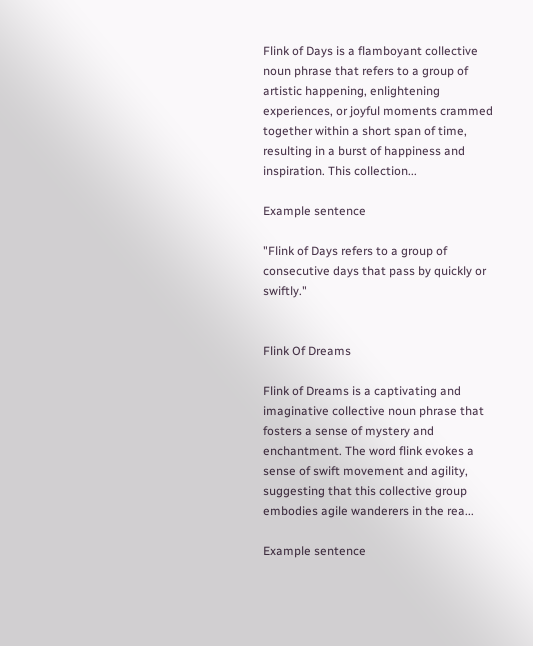Flink of Days is a flamboyant collective noun phrase that refers to a group of artistic happening, enlightening experiences, or joyful moments crammed together within a short span of time, resulting in a burst of happiness and inspiration. This collection...

Example sentence

"Flink of Days refers to a group of consecutive days that pass by quickly or swiftly."


Flink Of Dreams

Flink of Dreams is a captivating and imaginative collective noun phrase that fosters a sense of mystery and enchantment. The word flink evokes a sense of swift movement and agility, suggesting that this collective group embodies agile wanderers in the rea...

Example sentence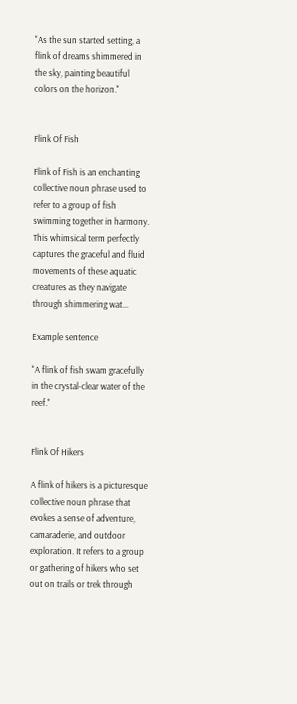"As the sun started setting, a flink of dreams shimmered in the sky, painting beautiful colors on the horizon."


Flink Of Fish

Flink of Fish is an enchanting collective noun phrase used to refer to a group of fish swimming together in harmony. This whimsical term perfectly captures the graceful and fluid movements of these aquatic creatures as they navigate through shimmering wat...

Example sentence

"A flink of fish swam gracefully in the crystal-clear water of the reef."


Flink Of Hikers

A flink of hikers is a picturesque collective noun phrase that evokes a sense of adventure, camaraderie, and outdoor exploration. It refers to a group or gathering of hikers who set out on trails or trek through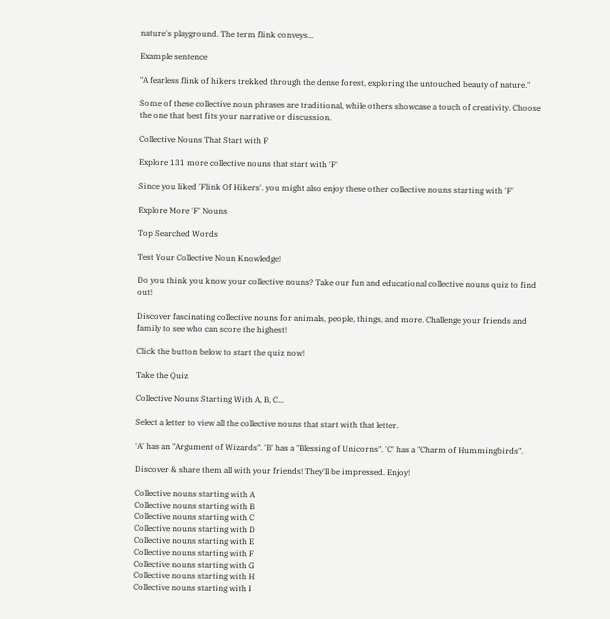nature's playground. The term flink conveys...

Example sentence

"A fearless flink of hikers trekked through the dense forest, exploring the untouched beauty of nature."

Some of these collective noun phrases are traditional, while others showcase a touch of creativity. Choose the one that best fits your narrative or discussion.

Collective Nouns That Start with F

Explore 131 more collective nouns that start with 'F'

Since you liked 'Flink Of Hikers'. you might also enjoy these other collective nouns starting with 'F'

Explore More 'F' Nouns

Top Searched Words

Test Your Collective Noun Knowledge!

Do you think you know your collective nouns? Take our fun and educational collective nouns quiz to find out!

Discover fascinating collective nouns for animals, people, things, and more. Challenge your friends and family to see who can score the highest!

Click the button below to start the quiz now!

Take the Quiz

Collective Nouns Starting With A, B, C...

Select a letter to view all the collective nouns that start with that letter.

'A' has an "Argument of Wizards". 'B' has a "Blessing of Unicorns". 'C' has a "Charm of Hummingbirds".

Discover & share them all with your friends! They'll be impressed. Enjoy!

Collective nouns starting with A
Collective nouns starting with B
Collective nouns starting with C
Collective nouns starting with D
Collective nouns starting with E
Collective nouns starting with F
Collective nouns starting with G
Collective nouns starting with H
Collective nouns starting with I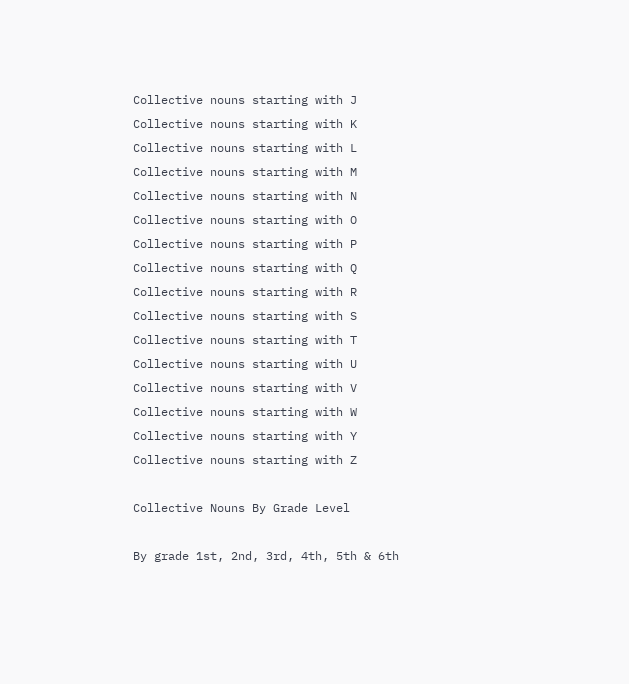Collective nouns starting with J
Collective nouns starting with K
Collective nouns starting with L
Collective nouns starting with M
Collective nouns starting with N
Collective nouns starting with O
Collective nouns starting with P
Collective nouns starting with Q
Collective nouns starting with R
Collective nouns starting with S
Collective nouns starting with T
Collective nouns starting with U
Collective nouns starting with V
Collective nouns starting with W
Collective nouns starting with Y
Collective nouns starting with Z

Collective Nouns By Grade Level

By grade 1st, 2nd, 3rd, 4th, 5th & 6th